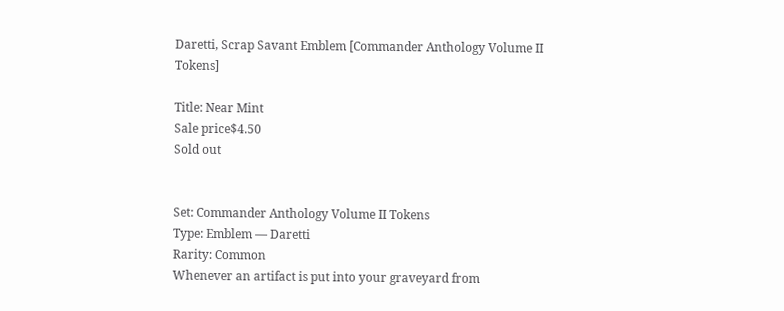Daretti, Scrap Savant Emblem [Commander Anthology Volume II Tokens]

Title: Near Mint
Sale price$4.50
Sold out


Set: Commander Anthology Volume II Tokens
Type: Emblem — Daretti
Rarity: Common
Whenever an artifact is put into your graveyard from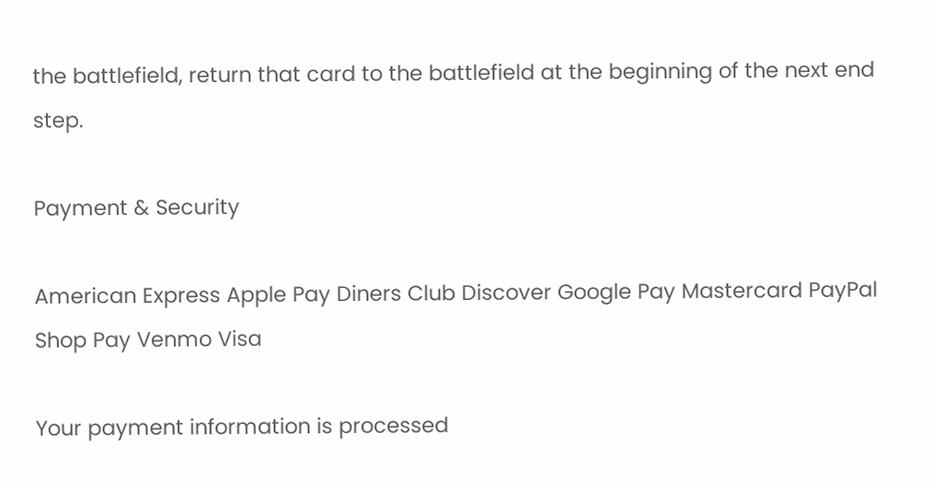the battlefield, return that card to the battlefield at the beginning of the next end step.

Payment & Security

American Express Apple Pay Diners Club Discover Google Pay Mastercard PayPal Shop Pay Venmo Visa

Your payment information is processed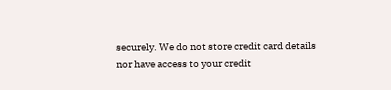securely. We do not store credit card details nor have access to your credit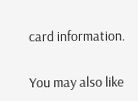card information.

You may also like